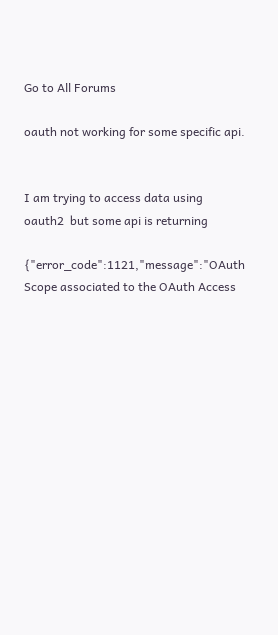Go to All Forums

oauth not working for some specific api.


I am trying to access data using oauth2  but some api is returning

{"error_code":1121,"message":"OAuth Scope associated to the OAuth Access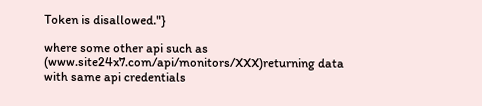Token is disallowed."}

where some other api such as (www.site24x7.com/api/monitors/XXX)returning data
with same api credentials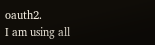oauth2.
I am using all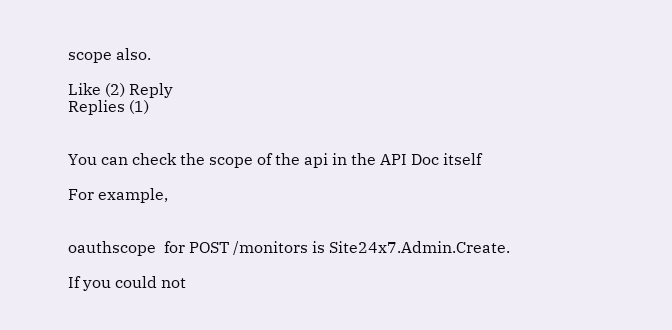scope also.

Like (2) Reply
Replies (1)


You can check the scope of the api in the API Doc itself

For example,


oauthscope  for POST /monitors is Site24x7.Admin.Create.

If you could not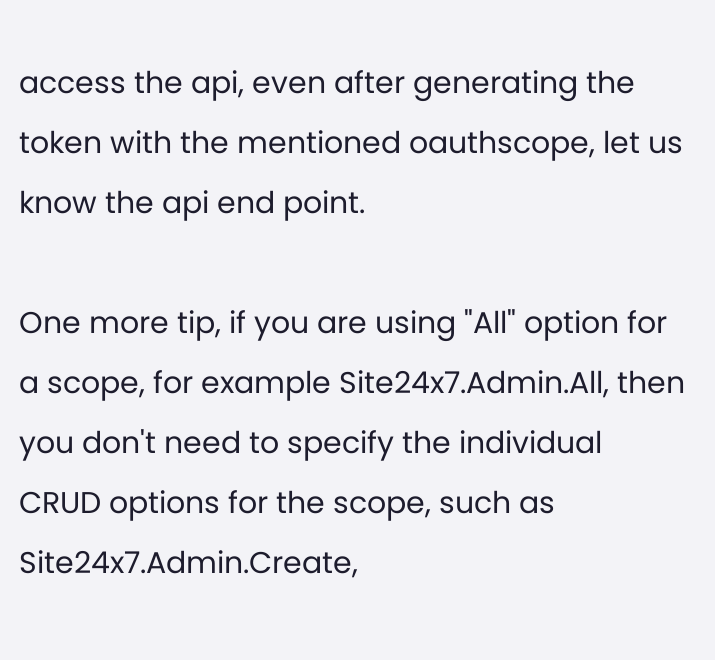access the api, even after generating the token with the mentioned oauthscope, let us know the api end point.

One more tip, if you are using "All" option for a scope, for example Site24x7.Admin.All, then you don't need to specify the individual CRUD options for the scope, such as Site24x7.Admin.Create,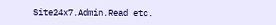Site24x7.Admin.Read etc.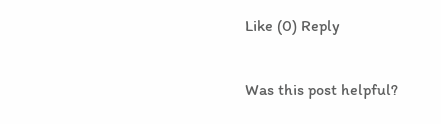Like (0) Reply

Was this post helpful?